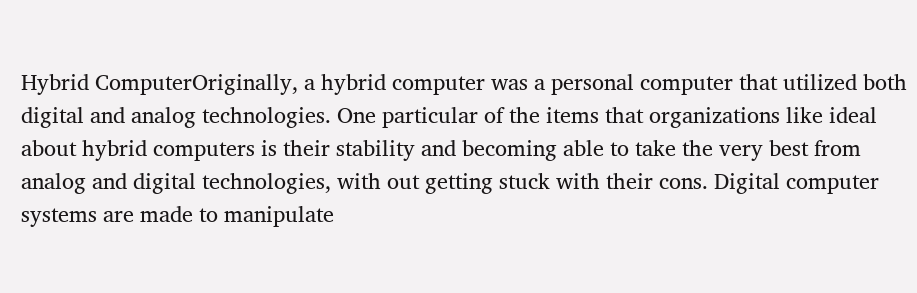Hybrid ComputerOriginally, a hybrid computer was a personal computer that utilized both digital and analog technologies. One particular of the items that organizations like ideal about hybrid computers is their stability and becoming able to take the very best from analog and digital technologies, with out getting stuck with their cons. Digital computer systems are made to manipulate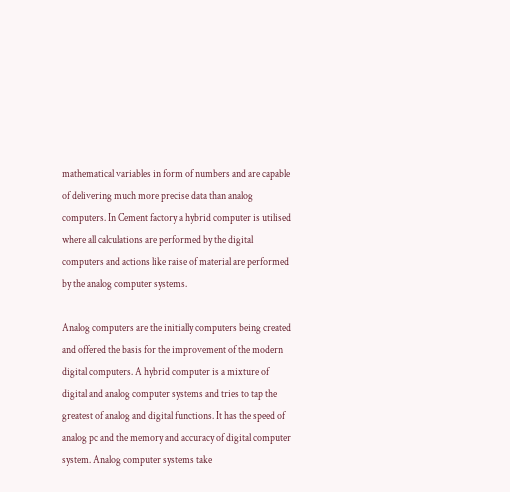mathematical variables in form of numbers and are capable of delivering much more precise data than analog computers. In Cement factory a hybrid computer is utilised where all calculations are performed by the digital computers and actions like raise of material are performed by the analog computer systems.

Analog computers are the initially computers being created and offered the basis for the improvement of the modern digital computers. A hybrid computer is a mixture of digital and analog computer systems and tries to tap the greatest of analog and digital functions. It has the speed of analog pc and the memory and accuracy of digital computer system. Analog computer systems take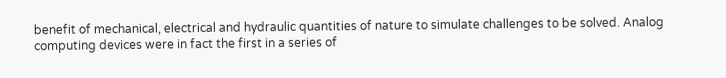benefit of mechanical, electrical and hydraulic quantities of nature to simulate challenges to be solved. Analog computing devices were in fact the first in a series of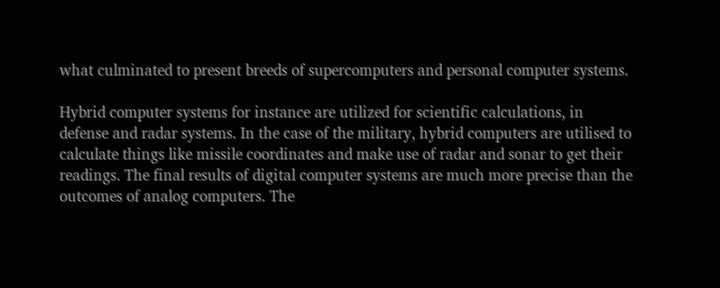what culminated to present breeds of supercomputers and personal computer systems.

Hybrid computer systems for instance are utilized for scientific calculations, in defense and radar systems. In the case of the military, hybrid computers are utilised to calculate things like missile coordinates and make use of radar and sonar to get their readings. The final results of digital computer systems are much more precise than the outcomes of analog computers. The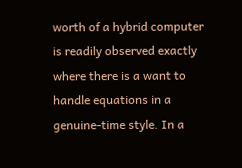worth of a hybrid computer is readily observed exactly where there is a want to handle equations in a genuine-time style. In a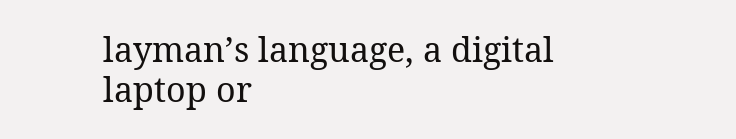layman’s language, a digital laptop or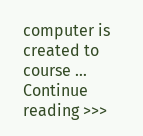computer is created to course … Continue reading >>>